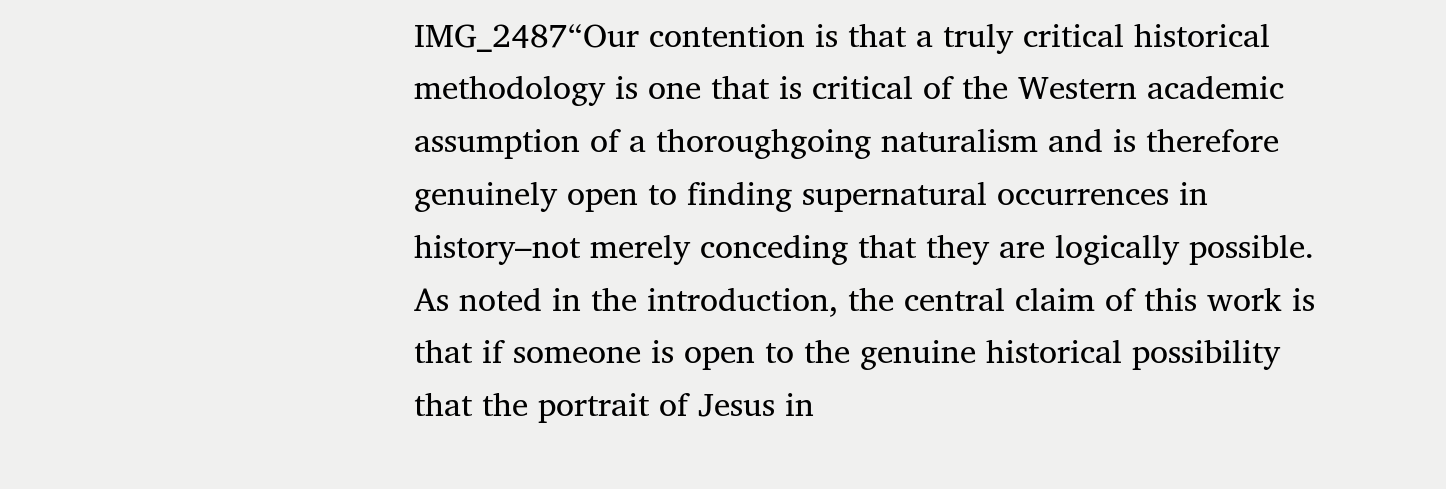IMG_2487“Our contention is that a truly critical historical methodology is one that is critical of the Western academic assumption of a thoroughgoing naturalism and is therefore genuinely open to finding supernatural occurrences in history–not merely conceding that they are logically possible. As noted in the introduction, the central claim of this work is that if someone is open to the genuine historical possibility that the portrait of Jesus in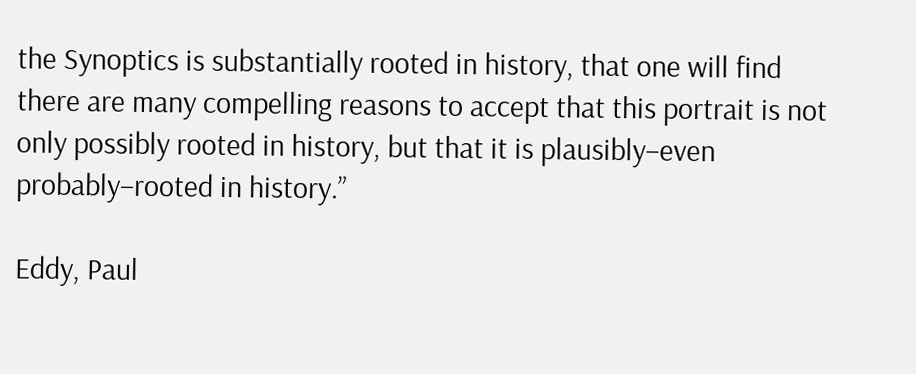the Synoptics is substantially rooted in history, that one will find there are many compelling reasons to accept that this portrait is not only possibly rooted in history, but that it is plausibly–even probably–rooted in history.”

Eddy, Paul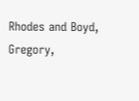Rhodes and Boyd, Gregory,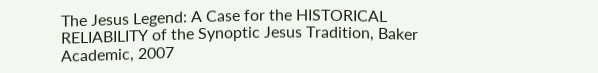The Jesus Legend: A Case for the HISTORICAL RELIABILITY of the Synoptic Jesus Tradition, Baker Academic, 2007